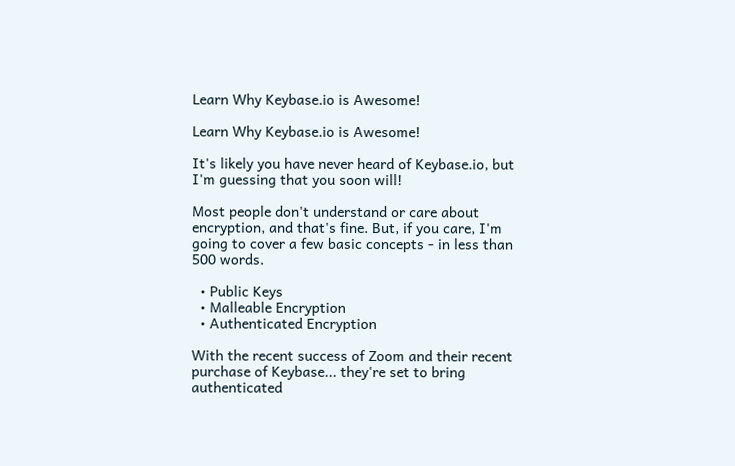Learn Why Keybase.io is Awesome!

Learn Why Keybase.io is Awesome!

It's likely you have never heard of Keybase.io, but I'm guessing that you soon will!

Most people don't understand or care about encryption, and that's fine. But, if you care, I'm going to cover a few basic concepts - in less than 500 words.

  • Public Keys
  • Malleable Encryption
  • Authenticated Encryption

With the recent success of Zoom and their recent purchase of Keybase... they're set to bring authenticated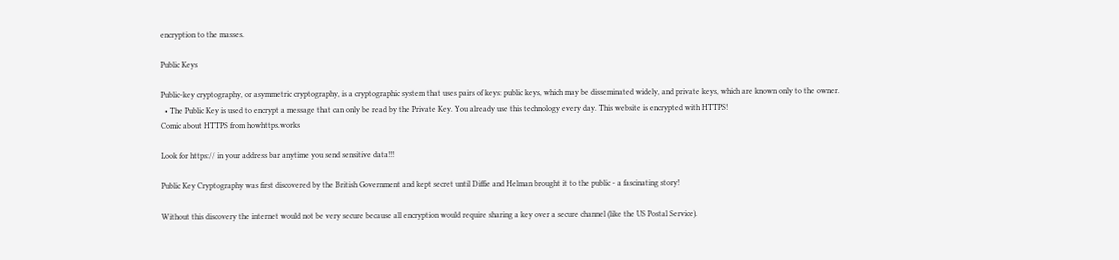encryption to the masses.

Public Keys

Public-key cryptography, or asymmetric cryptography, is a cryptographic system that uses pairs of keys: public keys, which may be disseminated widely, and private keys, which are known only to the owner.
  • The Public Key is used to encrypt a message that can only be read by the Private Key. You already use this technology every day. This website is encrypted with HTTPS!
Comic about HTTPS from howhttps.works

Look for https:// in your address bar anytime you send sensitive data!!!

Public Key Cryptography was first discovered by the British Government and kept secret until Diffie and Helman brought it to the public - a fascinating story!

Without this discovery the internet would not be very secure because all encryption would require sharing a key over a secure channel (like the US Postal Service).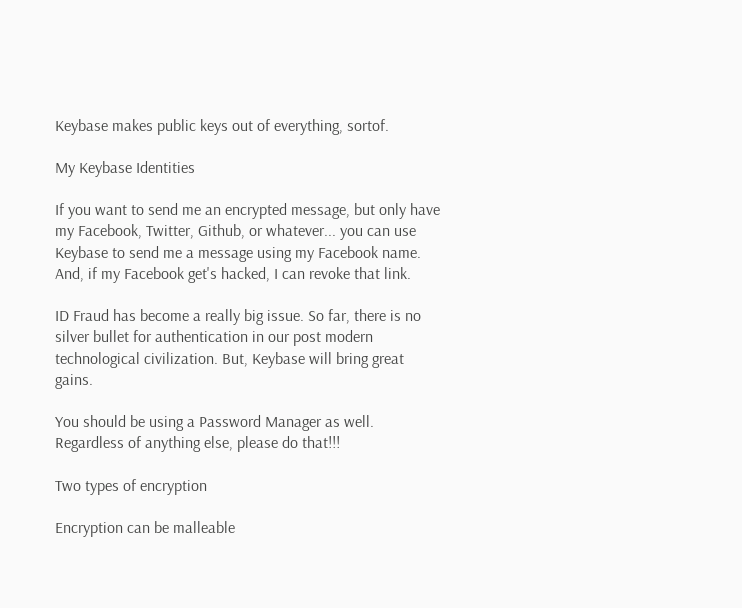Keybase makes public keys out of everything, sortof.

My Keybase Identities

If you want to send me an encrypted message, but only have my Facebook, Twitter, Github, or whatever... you can use Keybase to send me a message using my Facebook name. And, if my Facebook get's hacked, I can revoke that link.

ID Fraud has become a really big issue. So far, there is no silver bullet for authentication in our post modern technological civilization. But, Keybase will bring great gains.

You should be using a Password Manager as well. Regardless of anything else, please do that!!!

Two types of encryption

Encryption can be malleable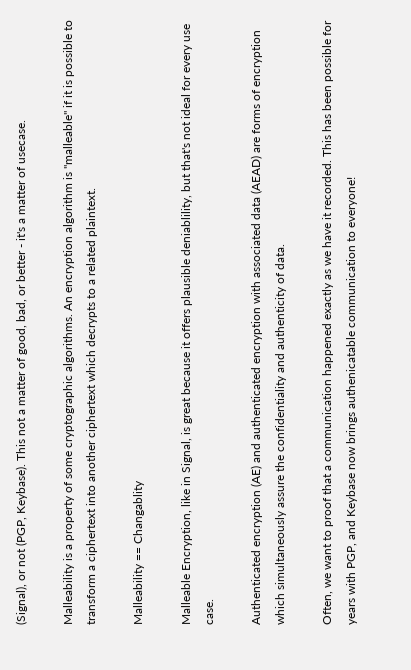(Signal), or not (PGP, Keybase). This not a matter of good, bad, or better - it's a matter of usecase.

Malleability is a property of some cryptographic algorithms. An encryption algorithm is "malleable" if it is possible to transform a ciphertext into another ciphertext which decrypts to a related plaintext.

Malleability == Changablity

Malleable Encryption, like in Signal, is great because it offers plausible deniablility, but that's not ideal for every use case.

Authenticated encryption (AE) and authenticated encryption with associated data (AEAD) are forms of encryption which simultaneously assure the confidentiality and authenticity of data.

Often, we want to proof that a communication happened exactly as we have it recorded. This has been possible for years with PGP, and Keybase now brings authenicatable communication to everyone!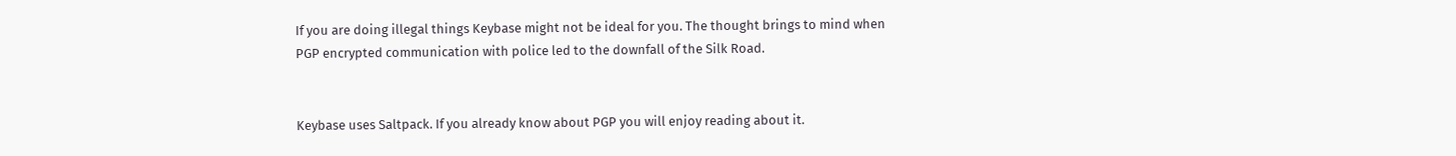If you are doing illegal things Keybase might not be ideal for you. The thought brings to mind when PGP encrypted communication with police led to the downfall of the Silk Road.


Keybase uses Saltpack. If you already know about PGP you will enjoy reading about it.